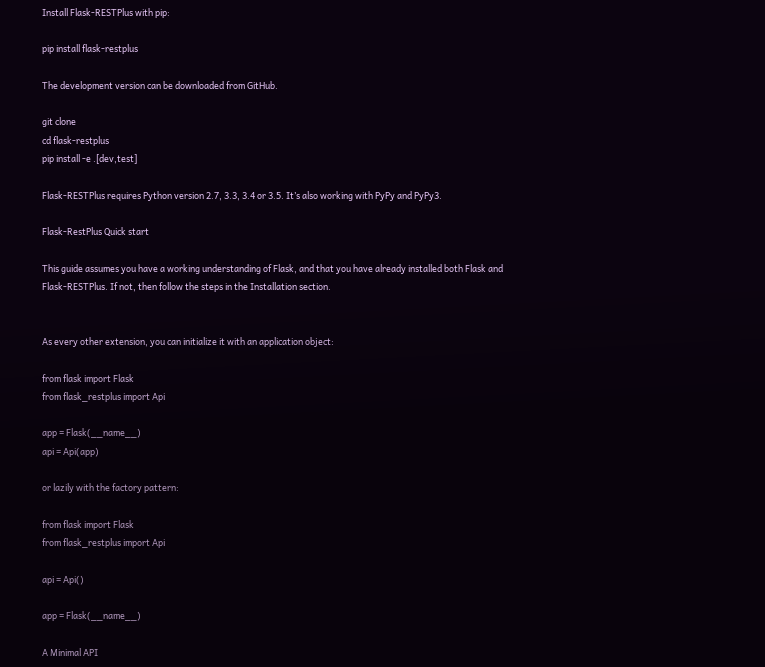Install Flask-RESTPlus with pip:

pip install flask-restplus

The development version can be downloaded from GitHub.

git clone
cd flask-restplus
pip install -e .[dev,test]

Flask-RESTPlus requires Python version 2.7, 3.3, 3.4 or 3.5. It’s also working with PyPy and PyPy3.

Flask-RestPlus Quick start

This guide assumes you have a working understanding of Flask, and that you have already installed both Flask and Flask-RESTPlus. If not, then follow the steps in the Installation section.


As every other extension, you can initialize it with an application object:

from flask import Flask
from flask_restplus import Api

app = Flask(__name__)
api = Api(app)

or lazily with the factory pattern:

from flask import Flask
from flask_restplus import Api

api = Api()

app = Flask(__name__)

A Minimal API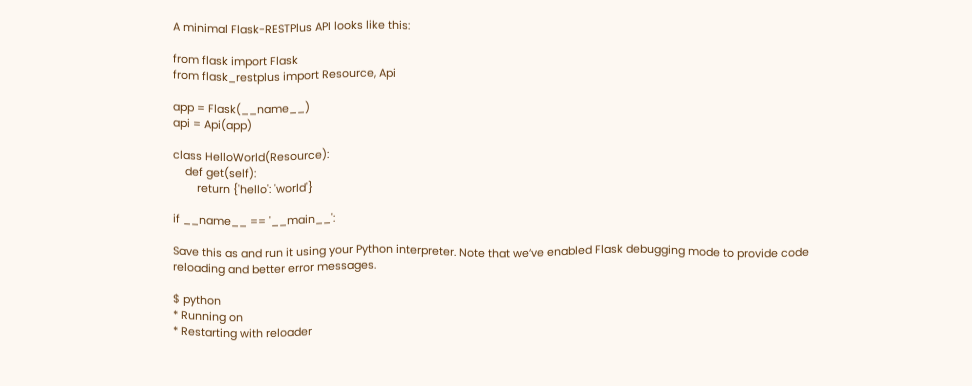A minimal Flask-RESTPlus API looks like this:

from flask import Flask
from flask_restplus import Resource, Api

app = Flask(__name__)
api = Api(app)

class HelloWorld(Resource):
    def get(self):
        return {'hello': 'world'}

if __name__ == '__main__':

Save this as and run it using your Python interpreter. Note that we’ve enabled Flask debugging mode to provide code reloading and better error messages.

$ python
* Running on
* Restarting with reloader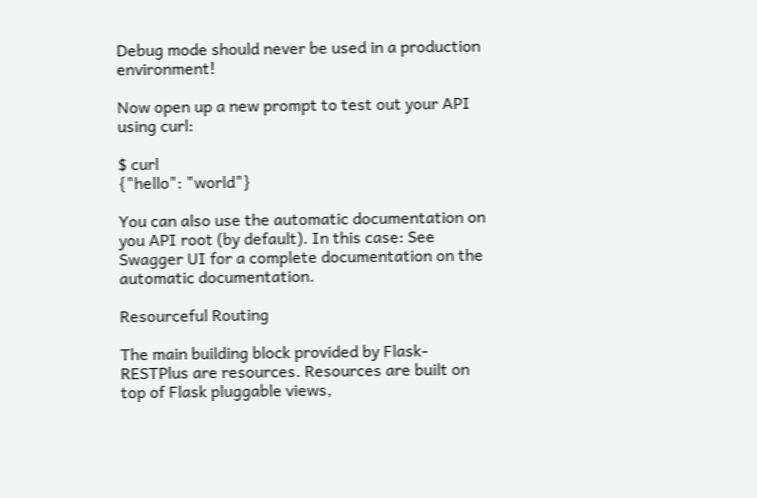Debug mode should never be used in a production environment!

Now open up a new prompt to test out your API using curl:

$ curl
{"hello": "world"}

You can also use the automatic documentation on you API root (by default). In this case: See Swagger UI for a complete documentation on the automatic documentation.

Resourceful Routing

The main building block provided by Flask-RESTPlus are resources. Resources are built on top of Flask pluggable views,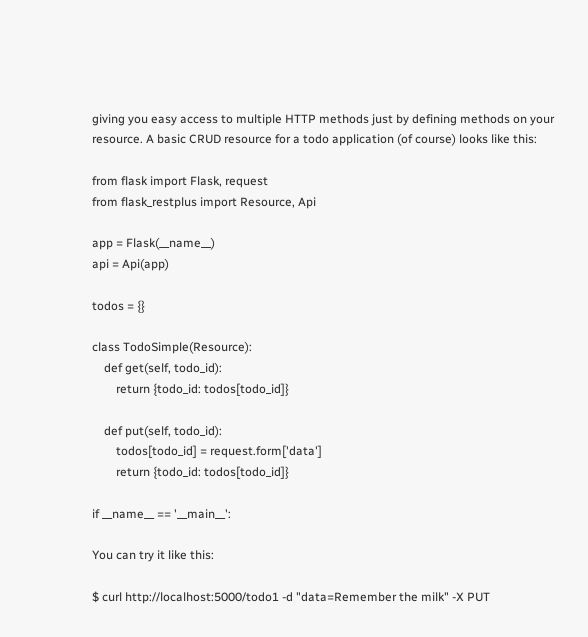giving you easy access to multiple HTTP methods just by defining methods on your resource. A basic CRUD resource for a todo application (of course) looks like this:

from flask import Flask, request
from flask_restplus import Resource, Api

app = Flask(__name__)
api = Api(app)

todos = {}

class TodoSimple(Resource):
    def get(self, todo_id):
        return {todo_id: todos[todo_id]}

    def put(self, todo_id):
        todos[todo_id] = request.form['data']
        return {todo_id: todos[todo_id]}

if __name__ == '__main__':

You can try it like this:

$ curl http://localhost:5000/todo1 -d "data=Remember the milk" -X PUT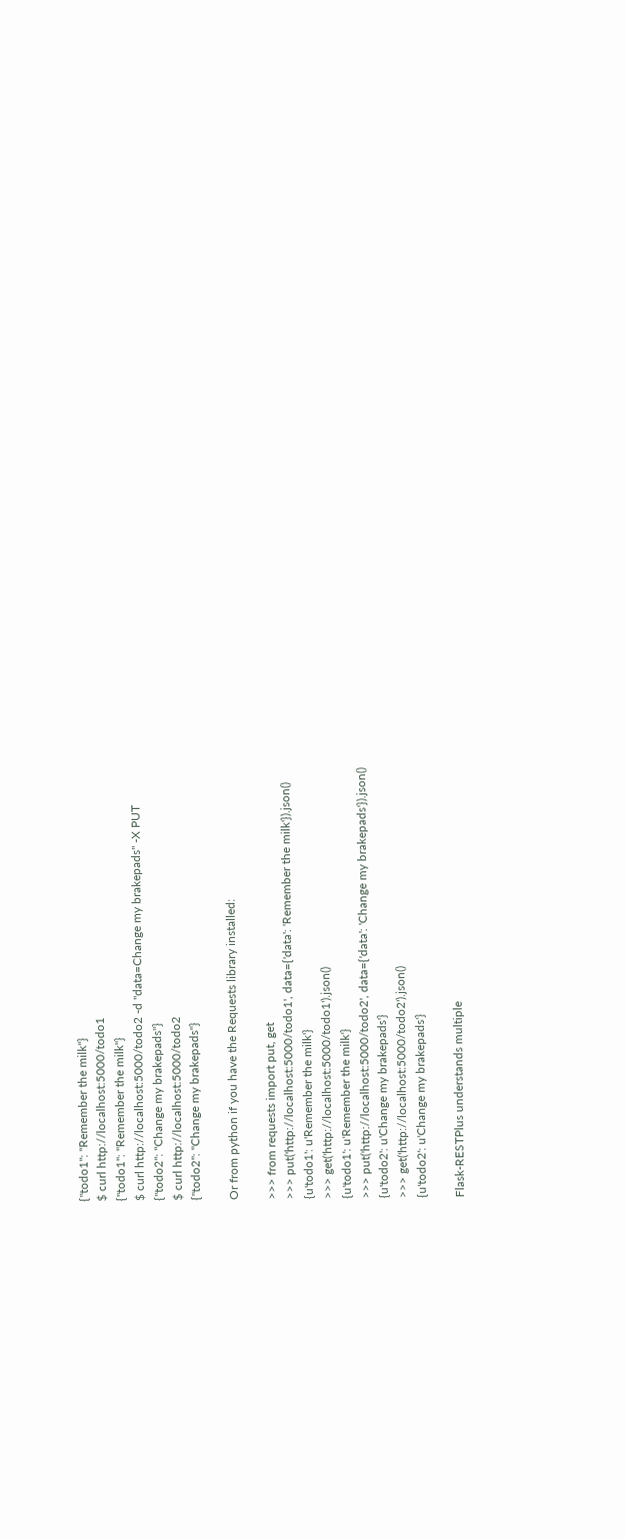{"todo1": "Remember the milk"}
$ curl http://localhost:5000/todo1
{"todo1": "Remember the milk"}
$ curl http://localhost:5000/todo2 -d "data=Change my brakepads" -X PUT
{"todo2": "Change my brakepads"}
$ curl http://localhost:5000/todo2
{"todo2": "Change my brakepads"}

Or from python if you have the Requests library installed:

>>> from requests import put, get
>>> put('http://localhost:5000/todo1', data={'data': 'Remember the milk'}).json()
{u'todo1': u'Remember the milk'}
>>> get('http://localhost:5000/todo1').json()
{u'todo1': u'Remember the milk'}
>>> put('http://localhost:5000/todo2', data={'data': 'Change my brakepads'}).json()
{u'todo2': u'Change my brakepads'}
>>> get('http://localhost:5000/todo2').json()
{u'todo2': u'Change my brakepads'}

Flask-RESTPlus understands multiple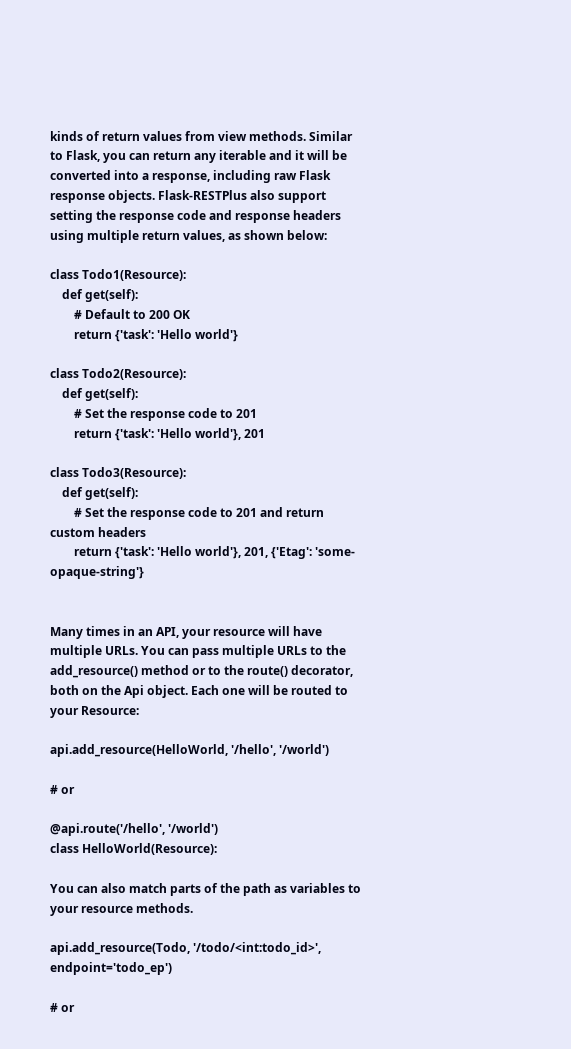kinds of return values from view methods. Similar to Flask, you can return any iterable and it will be converted into a response, including raw Flask response objects. Flask-RESTPlus also support setting the response code and response headers using multiple return values, as shown below:

class Todo1(Resource):
    def get(self):
        # Default to 200 OK
        return {'task': 'Hello world'}

class Todo2(Resource):
    def get(self):
        # Set the response code to 201
        return {'task': 'Hello world'}, 201

class Todo3(Resource):
    def get(self):
        # Set the response code to 201 and return custom headers
        return {'task': 'Hello world'}, 201, {'Etag': 'some-opaque-string'}


Many times in an API, your resource will have multiple URLs. You can pass multiple URLs to the add_resource() method or to the route() decorator, both on the Api object. Each one will be routed to your Resource:

api.add_resource(HelloWorld, '/hello', '/world')

# or

@api.route('/hello', '/world')
class HelloWorld(Resource):

You can also match parts of the path as variables to your resource methods.

api.add_resource(Todo, '/todo/<int:todo_id>', endpoint='todo_ep')

# or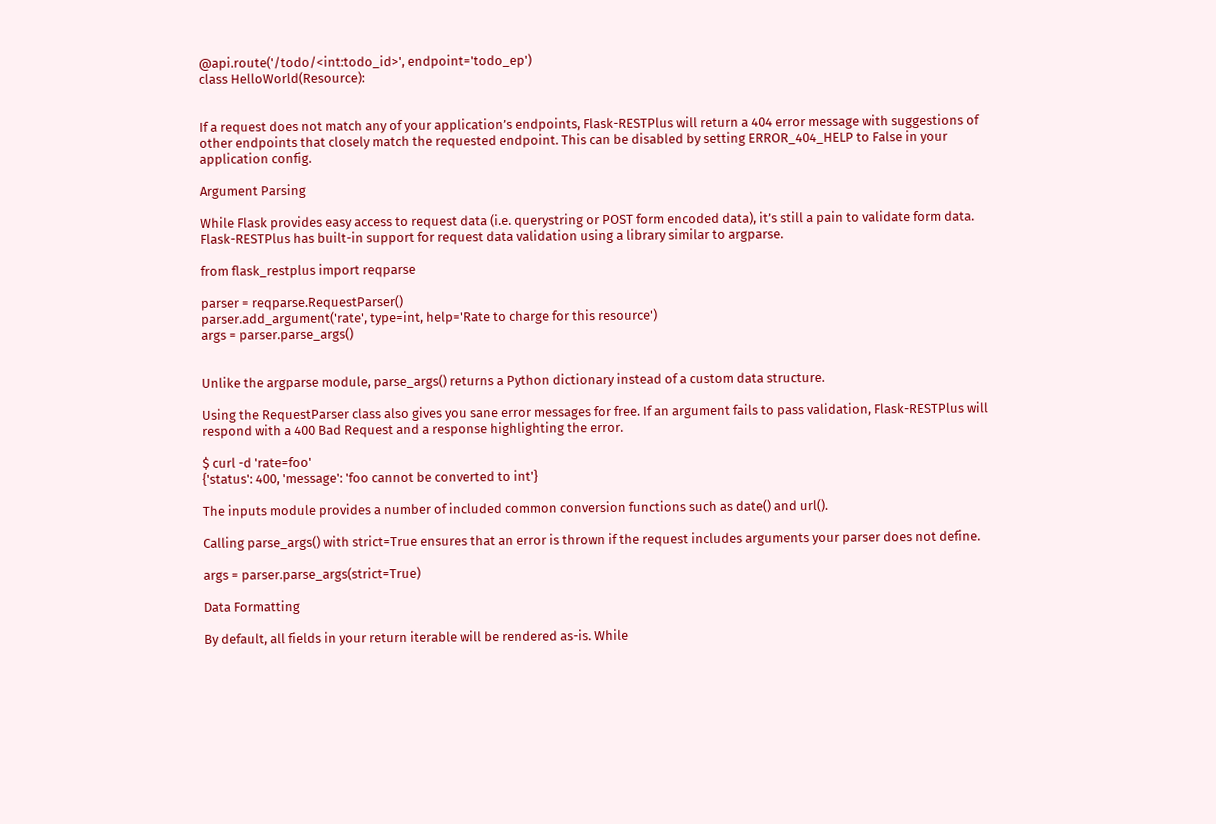@api.route('/todo/<int:todo_id>', endpoint='todo_ep')
class HelloWorld(Resource):


If a request does not match any of your application’s endpoints, Flask-RESTPlus will return a 404 error message with suggestions of other endpoints that closely match the requested endpoint. This can be disabled by setting ERROR_404_HELP to False in your application config.

Argument Parsing

While Flask provides easy access to request data (i.e. querystring or POST form encoded data), it’s still a pain to validate form data. Flask-RESTPlus has built-in support for request data validation using a library similar to argparse.

from flask_restplus import reqparse

parser = reqparse.RequestParser()
parser.add_argument('rate', type=int, help='Rate to charge for this resource')
args = parser.parse_args()


Unlike the argparse module, parse_args() returns a Python dictionary instead of a custom data structure.

Using the RequestParser class also gives you sane error messages for free. If an argument fails to pass validation, Flask-RESTPlus will respond with a 400 Bad Request and a response highlighting the error.

$ curl -d 'rate=foo'
{'status': 400, 'message': 'foo cannot be converted to int'}

The inputs module provides a number of included common conversion functions such as date() and url().

Calling parse_args() with strict=True ensures that an error is thrown if the request includes arguments your parser does not define.

args = parser.parse_args(strict=True)

Data Formatting

By default, all fields in your return iterable will be rendered as-is. While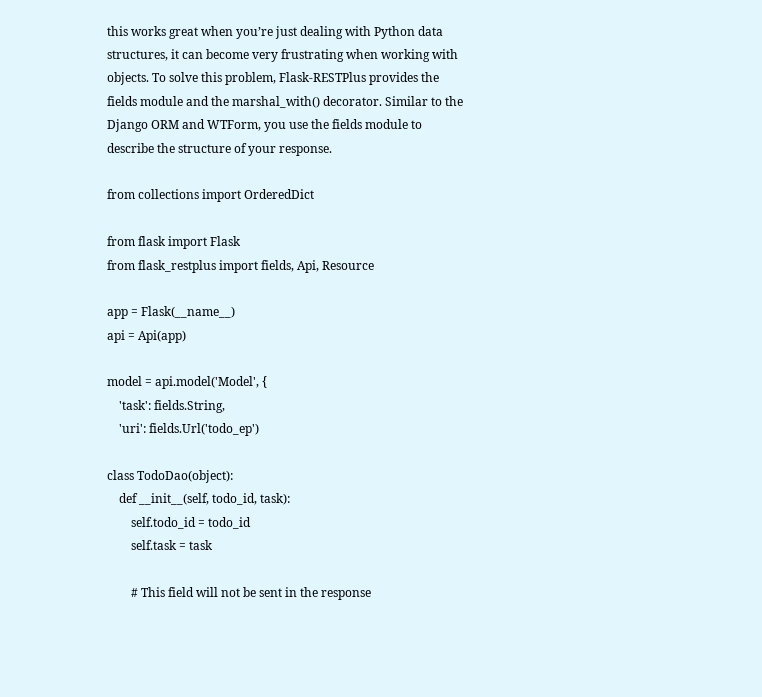this works great when you’re just dealing with Python data structures, it can become very frustrating when working with objects. To solve this problem, Flask-RESTPlus provides the fields module and the marshal_with() decorator. Similar to the Django ORM and WTForm, you use the fields module to describe the structure of your response.

from collections import OrderedDict

from flask import Flask
from flask_restplus import fields, Api, Resource

app = Flask(__name__)
api = Api(app)

model = api.model('Model', {
    'task': fields.String,
    'uri': fields.Url('todo_ep')

class TodoDao(object):
    def __init__(self, todo_id, task):
        self.todo_id = todo_id
        self.task = task

        # This field will not be sent in the response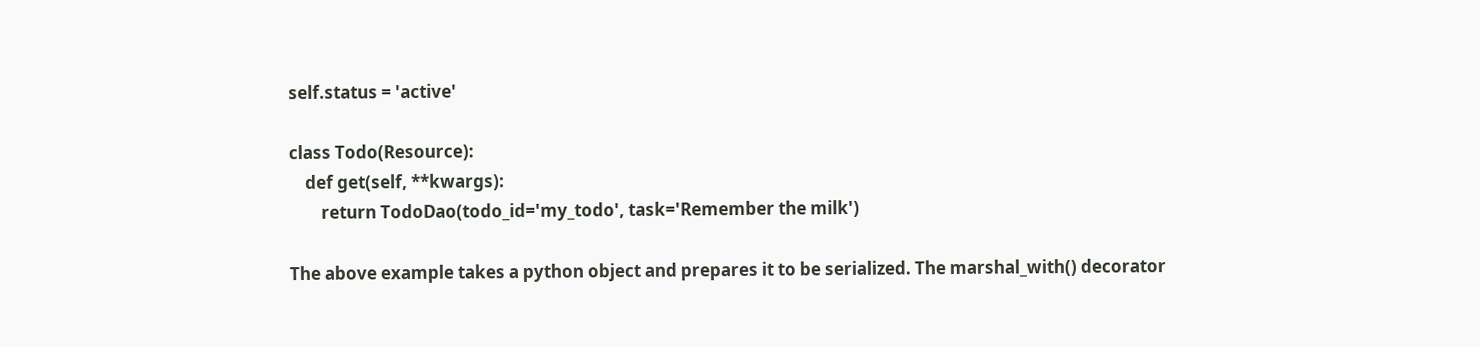self.status = 'active'

class Todo(Resource):
    def get(self, **kwargs):
        return TodoDao(todo_id='my_todo', task='Remember the milk')

The above example takes a python object and prepares it to be serialized. The marshal_with() decorator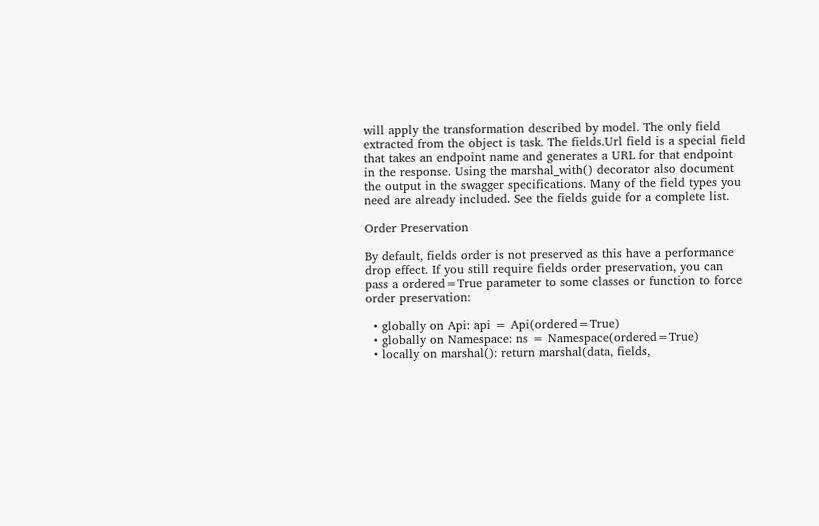will apply the transformation described by model. The only field extracted from the object is task. The fields.Url field is a special field that takes an endpoint name and generates a URL for that endpoint in the response. Using the marshal_with() decorator also document the output in the swagger specifications. Many of the field types you need are already included. See the fields guide for a complete list.

Order Preservation

By default, fields order is not preserved as this have a performance drop effect. If you still require fields order preservation, you can pass a ordered=True parameter to some classes or function to force order preservation:

  • globally on Api: api = Api(ordered=True)
  • globally on Namespace: ns = Namespace(ordered=True)
  • locally on marshal(): return marshal(data, fields,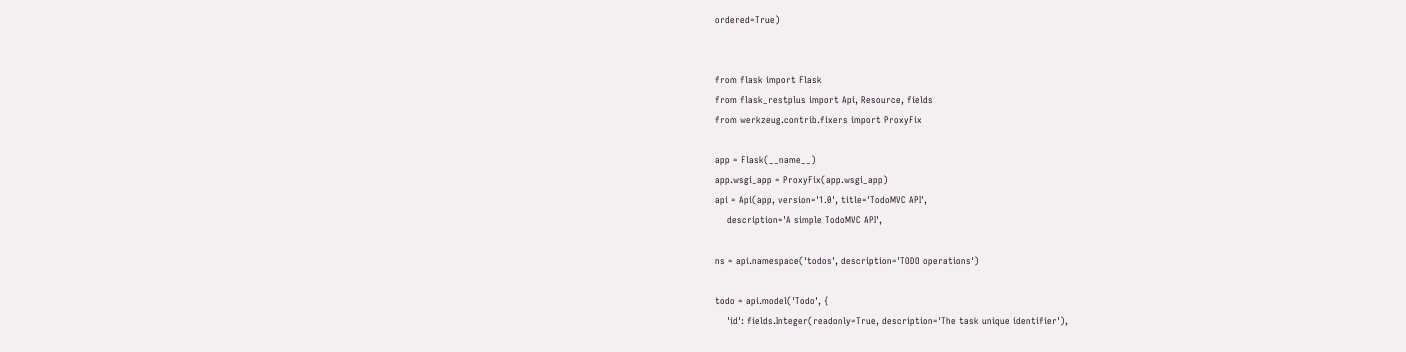ordered=True)


from flask import Flask
from flask_restplus import Api, Resource, fields
from werkzeug.contrib.fixers import ProxyFix

app = Flask(__name__)
app.wsgi_app = ProxyFix(app.wsgi_app)
api = Api(app, version='1.0', title='TodoMVC API',
    description='A simple TodoMVC API',

ns = api.namespace('todos', description='TODO operations')

todo = api.model('Todo', {
    'id': fields.Integer(readonly=True, description='The task unique identifier'),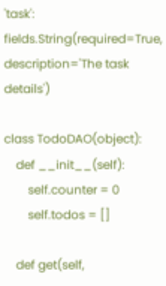'task': fields.String(required=True, description='The task details')

class TodoDAO(object):
    def __init__(self):
        self.counter = 0
        self.todos = []

    def get(self,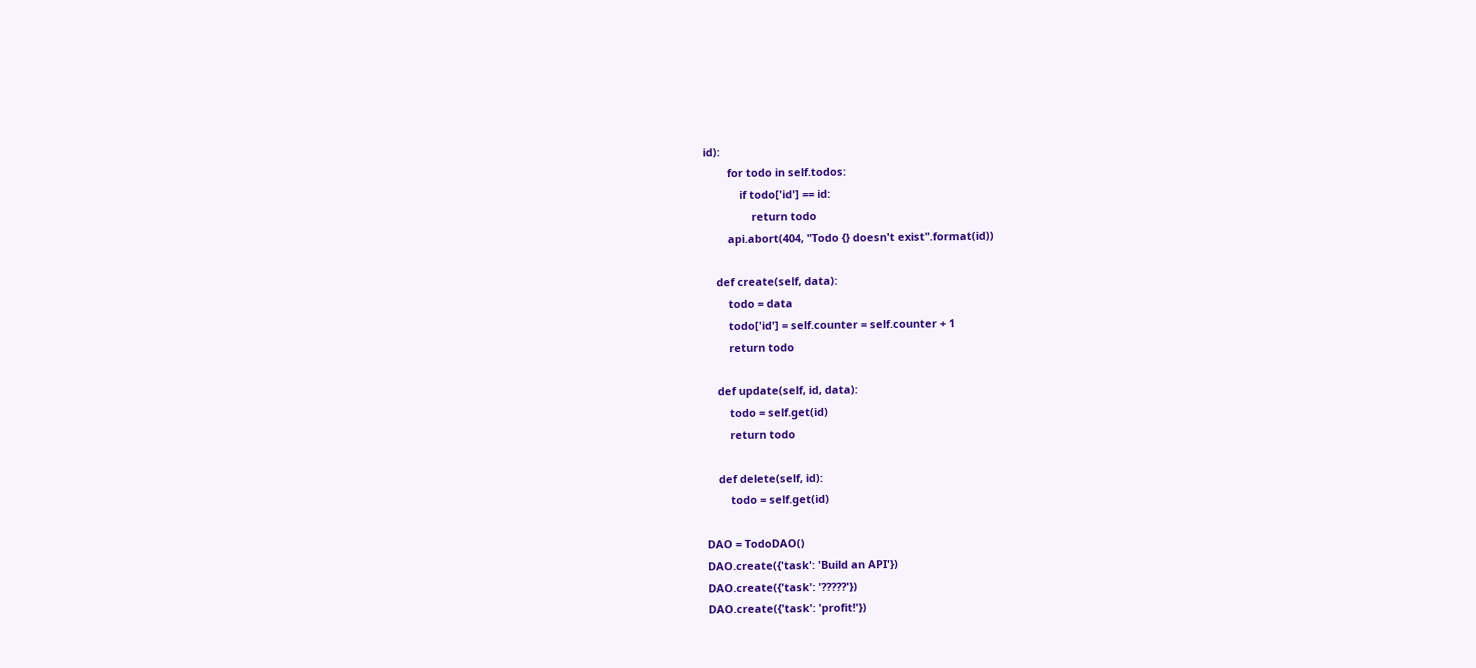id):
        for todo in self.todos:
            if todo['id'] == id:
                return todo
        api.abort(404, "Todo {} doesn't exist".format(id))

    def create(self, data):
        todo = data
        todo['id'] = self.counter = self.counter + 1
        return todo

    def update(self, id, data):
        todo = self.get(id)
        return todo

    def delete(self, id):
        todo = self.get(id)

DAO = TodoDAO()
DAO.create({'task': 'Build an API'})
DAO.create({'task': '?????'})
DAO.create({'task': 'profit!'})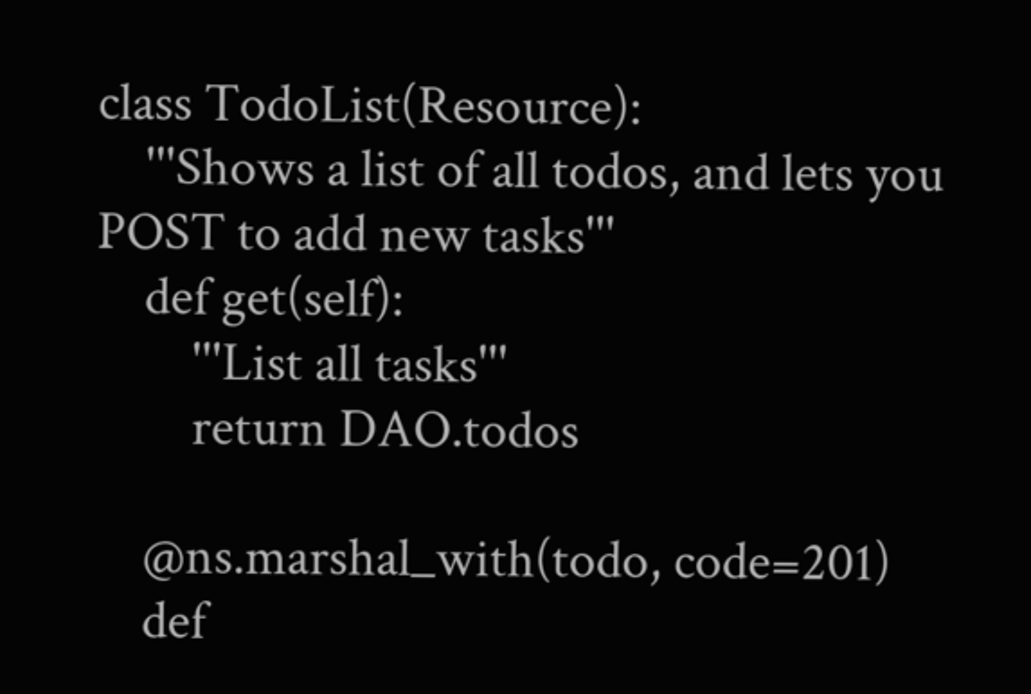class TodoList(Resource):
    '''Shows a list of all todos, and lets you POST to add new tasks'''
    def get(self):
        '''List all tasks'''
        return DAO.todos

    @ns.marshal_with(todo, code=201)
    def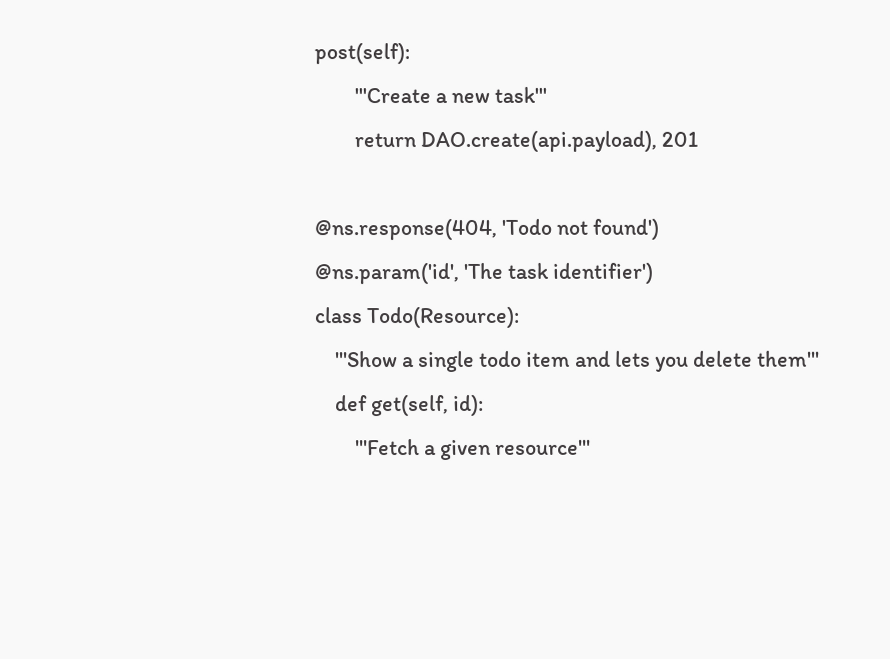post(self):
        '''Create a new task'''
        return DAO.create(api.payload), 201

@ns.response(404, 'Todo not found')
@ns.param('id', 'The task identifier')
class Todo(Resource):
    '''Show a single todo item and lets you delete them'''
    def get(self, id):
        '''Fetch a given resource'''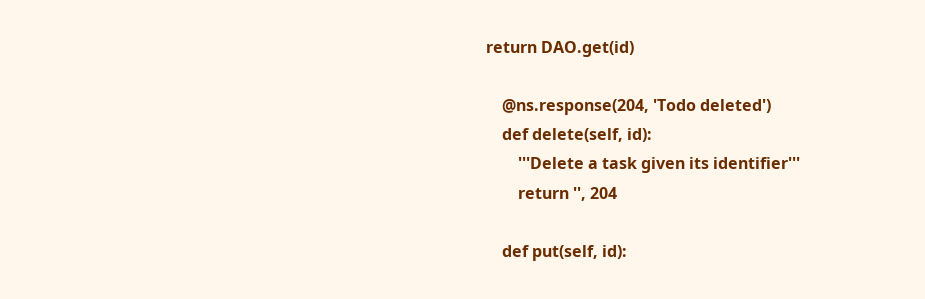return DAO.get(id)

    @ns.response(204, 'Todo deleted')
    def delete(self, id):
        '''Delete a task given its identifier'''
        return '', 204

    def put(self, id):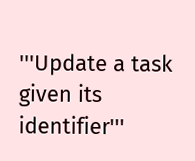'''Update a task given its identifier'''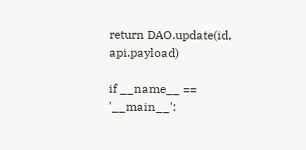return DAO.update(id, api.payload)

if __name__ == '__main__':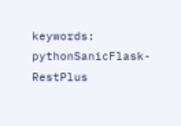keywords: pythonSanicFlask-RestPlus